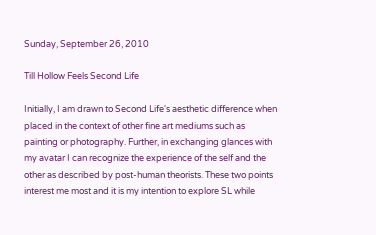Sunday, September 26, 2010

Till Hollow Feels Second Life

Initially, I am drawn to Second Life's aesthetic difference when placed in the context of other fine art mediums such as painting or photography. Further, in exchanging glances with my avatar I can recognize the experience of the self and the other as described by post-human theorists. These two points interest me most and it is my intention to explore SL while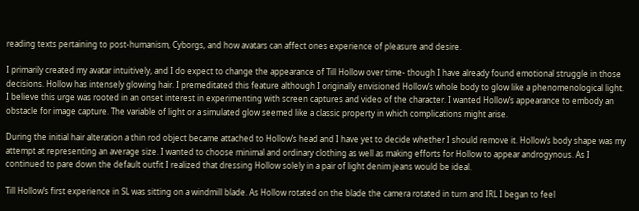reading texts pertaining to post-humanism, Cyborgs, and how avatars can affect ones experience of pleasure and desire.

I primarily created my avatar intuitively, and I do expect to change the appearance of Till Hollow over time- though I have already found emotional struggle in those decisions. Hollow has intensely glowing hair. I premeditated this feature although I originally envisioned Hollow’s whole body to glow like a phenomenological light. I believe this urge was rooted in an onset interest in experimenting with screen captures and video of the character. I wanted Hollow’s appearance to embody an obstacle for image capture. The variable of light or a simulated glow seemed like a classic property in which complications might arise.

During the initial hair alteration a thin rod object became attached to Hollow’s head and I have yet to decide whether I should remove it. Hollow’s body shape was my attempt at representing an average size. I wanted to choose minimal and ordinary clothing as well as making efforts for Hollow to appear androgynous. As I continued to pare down the default outfit I realized that dressing Hollow solely in a pair of light denim jeans would be ideal.

Till Hollow’s first experience in SL was sitting on a windmill blade. As Hollow rotated on the blade the camera rotated in turn and IRL I began to feel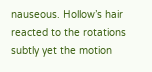nauseous. Hollow’s hair reacted to the rotations subtly yet the motion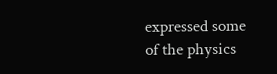expressed some of the physics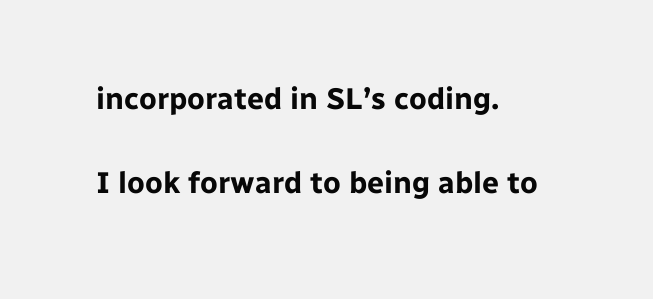incorporated in SL’s coding.

I look forward to being able to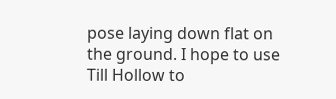pose laying down flat on the ground. I hope to use Till Hollow to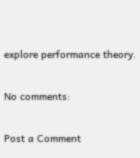explore performance theory.

No comments:

Post a Comment